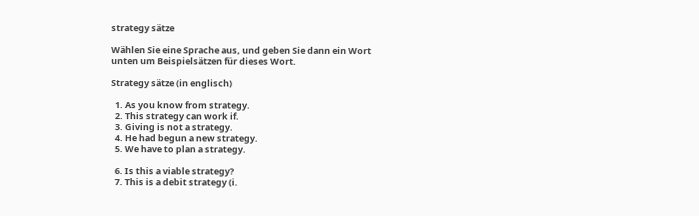strategy sätze

Wählen Sie eine Sprache aus, und geben Sie dann ein Wort unten um Beispielsätzen für dieses Wort.

Strategy sätze (in englisch)

  1. As you know from strategy.
  2. This strategy can work if.
  3. Giving is not a strategy.
  4. He had begun a new strategy.
  5. We have to plan a strategy.

  6. Is this a viable strategy?
  7. This is a debit strategy (i.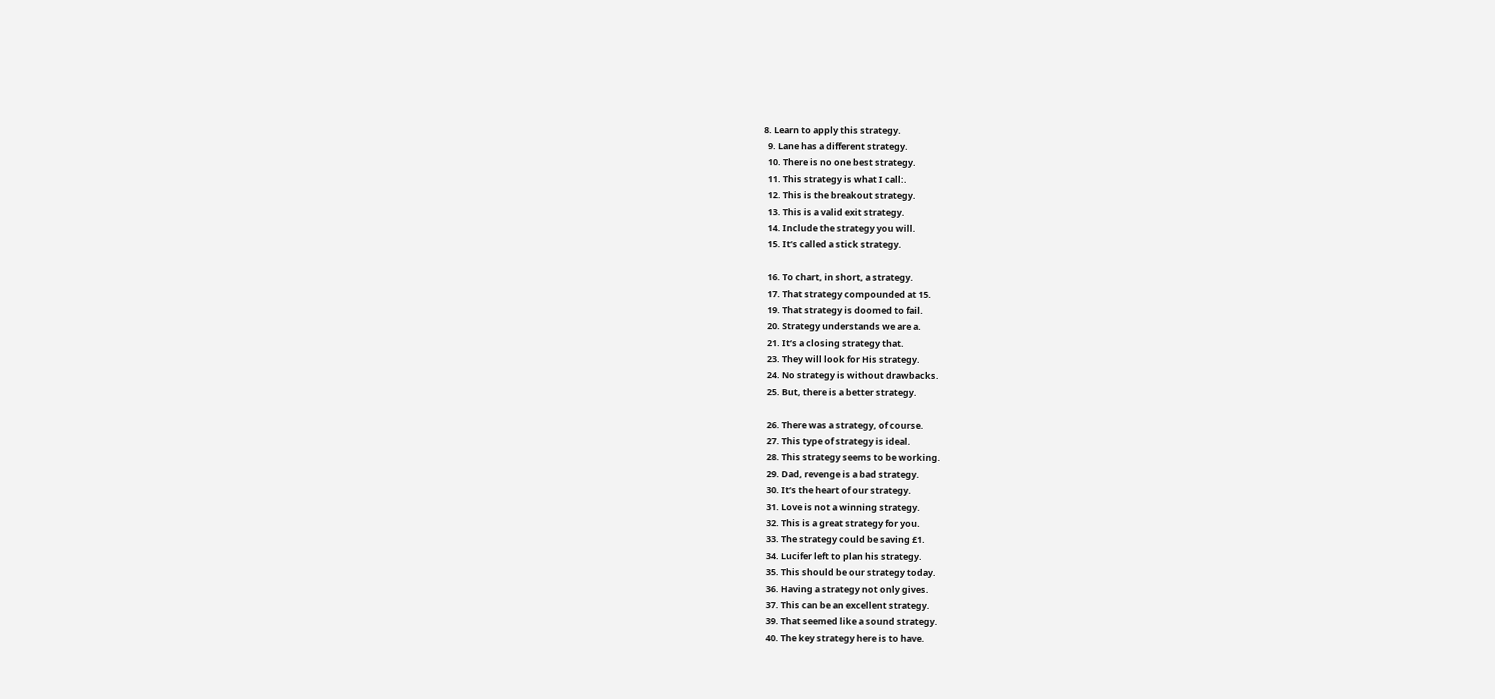8. Learn to apply this strategy.
  9. Lane has a different strategy.
  10. There is no one best strategy.
  11. This strategy is what I call:.
  12. This is the breakout strategy.
  13. This is a valid exit strategy.
  14. Include the strategy you will.
  15. It’s called a stick strategy.

  16. To chart, in short, a strategy.
  17. That strategy compounded at 15.
  19. That strategy is doomed to fail.
  20. Strategy understands we are a.
  21. It’s a closing strategy that.
  23. They will look for His strategy.
  24. No strategy is without drawbacks.
  25. But, there is a better strategy.

  26. There was a strategy, of course.
  27. This type of strategy is ideal.
  28. This strategy seems to be working.
  29. Dad, revenge is a bad strategy.
  30. It’s the heart of our strategy.
  31. Love is not a winning strategy.
  32. This is a great strategy for you.
  33. The strategy could be saving £1.
  34. Lucifer left to plan his strategy.
  35. This should be our strategy today.
  36. Having a strategy not only gives.
  37. This can be an excellent strategy.
  39. That seemed like a sound strategy.
  40. The key strategy here is to have.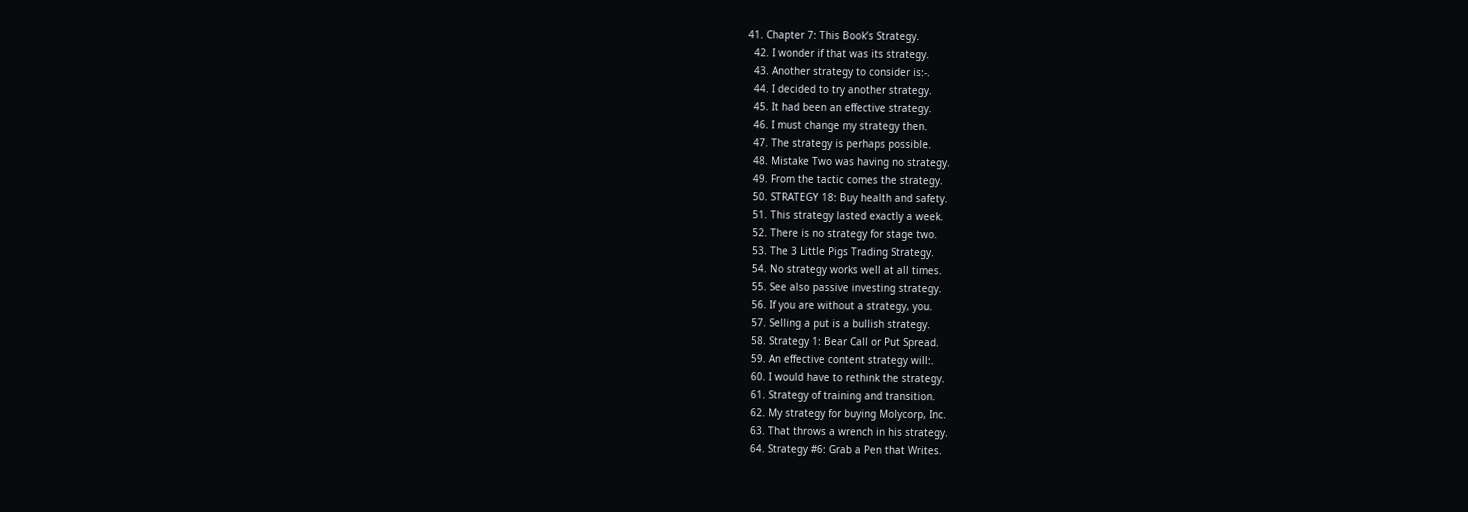41. Chapter 7: This Book’s Strategy.
  42. I wonder if that was its strategy.
  43. Another strategy to consider is:-.
  44. I decided to try another strategy.
  45. It had been an effective strategy.
  46. I must change my strategy then.
  47. The strategy is perhaps possible.
  48. Mistake Two was having no strategy.
  49. From the tactic comes the strategy.
  50. STRATEGY 18: Buy health and safety.
  51. This strategy lasted exactly a week.
  52. There is no strategy for stage two.
  53. The 3 Little Pigs Trading Strategy.
  54. No strategy works well at all times.
  55. See also passive investing strategy.
  56. If you are without a strategy, you.
  57. Selling a put is a bullish strategy.
  58. Strategy 1: Bear Call or Put Spread.
  59. An effective content strategy will:.
  60. I would have to rethink the strategy.
  61. Strategy of training and transition.
  62. My strategy for buying Molycorp, Inc.
  63. That throws a wrench in his strategy.
  64. Strategy #6: Grab a Pen that Writes.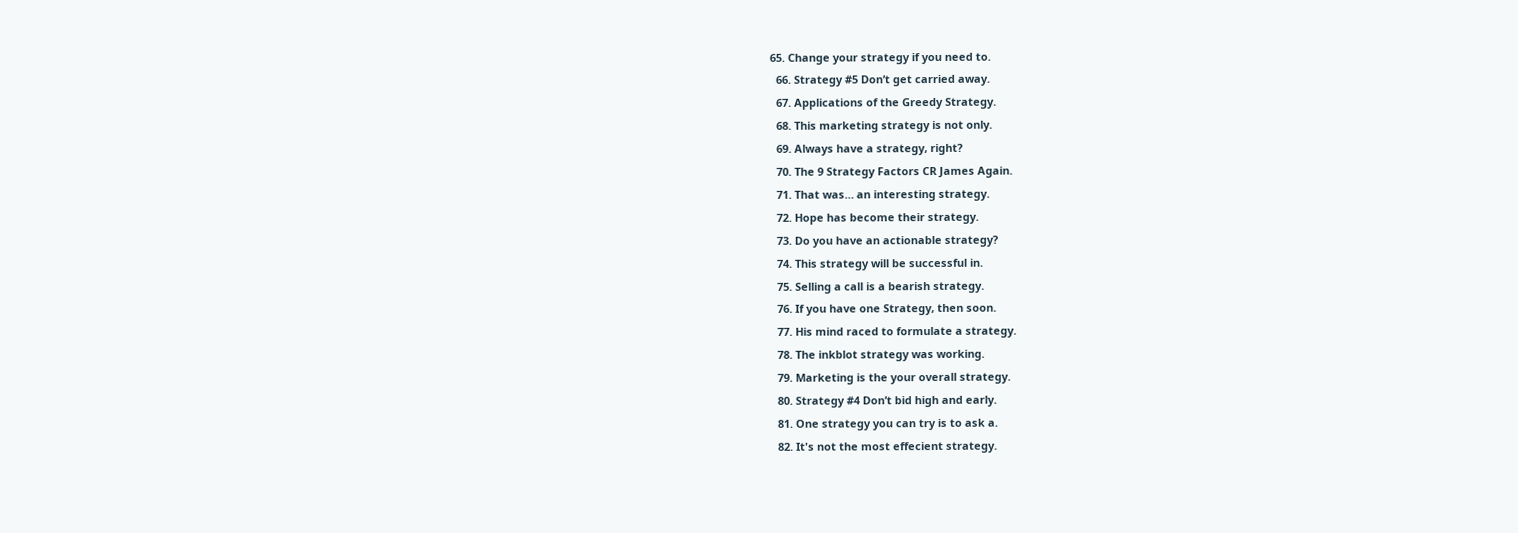65. Change your strategy if you need to.
  66. Strategy #5 Don’t get carried away.
  67. Applications of the Greedy Strategy.
  68. This marketing strategy is not only.
  69. Always have a strategy, right?
  70. The 9 Strategy Factors CR James Again.
  71. That was… an interesting strategy.
  72. Hope has become their strategy.
  73. Do you have an actionable strategy?
  74. This strategy will be successful in.
  75. Selling a call is a bearish strategy.
  76. If you have one Strategy, then soon.
  77. His mind raced to formulate a strategy.
  78. The inkblot strategy was working.
  79. Marketing is the your overall strategy.
  80. Strategy #4 Don’t bid high and early.
  81. One strategy you can try is to ask a.
  82. It's not the most effecient strategy.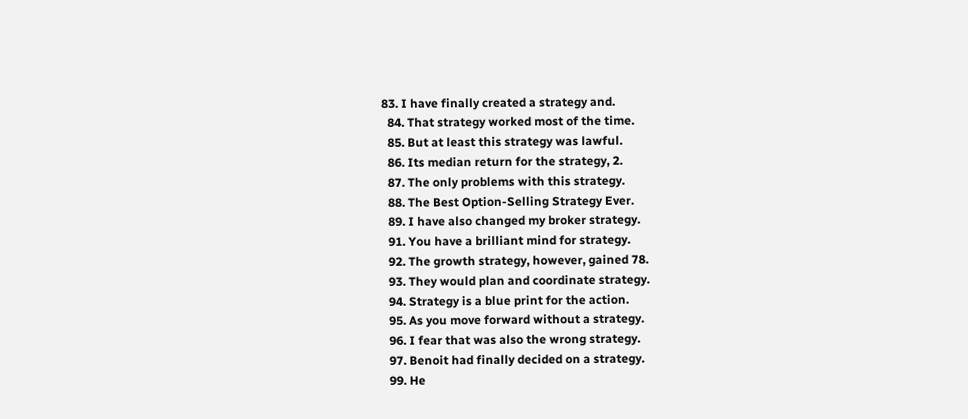83. I have finally created a strategy and.
  84. That strategy worked most of the time.
  85. But at least this strategy was lawful.
  86. Its median return for the strategy, 2.
  87. The only problems with this strategy.
  88. The Best Option-Selling Strategy Ever.
  89. I have also changed my broker strategy.
  91. You have a brilliant mind for strategy.
  92. The growth strategy, however, gained 78.
  93. They would plan and coordinate strategy.
  94. Strategy is a blue print for the action.
  95. As you move forward without a strategy.
  96. I fear that was also the wrong strategy.
  97. Benoit had finally decided on a strategy.
  99. He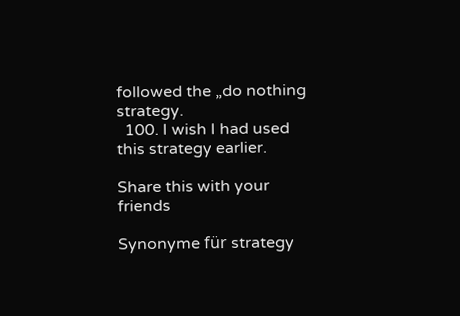followed the „do nothing strategy.
  100. I wish I had used this strategy earlier.

Share this with your friends

Synonyme für strategy